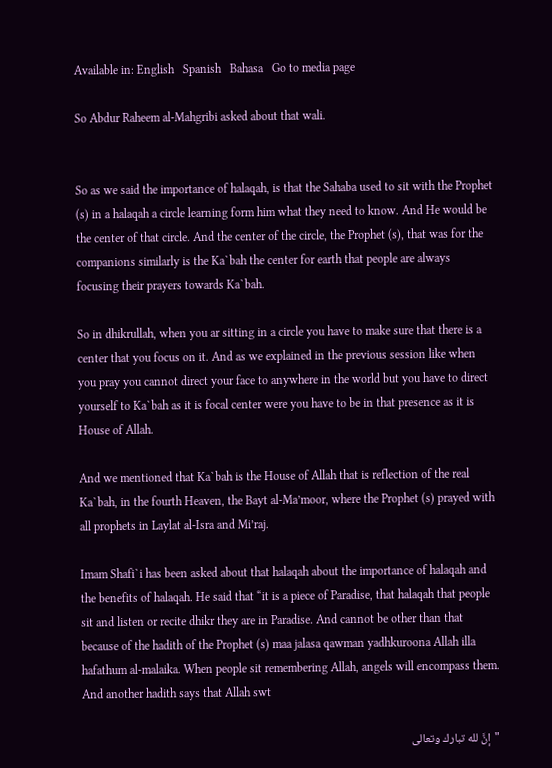Available in: English   Spanish   Bahasa   Go to media page

So Abdur Raheem al-Mahgribi asked about that wali.


So as we said the importance of halaqah, is that the Sahaba used to sit with the Prophet (s) in a halaqah a circle learning form him what they need to know. And He would be the center of that circle. And the center of the circle, the Prophet (s), that was for the companions similarly is the Ka`bah the center for earth that people are always focusing their prayers towards Ka`bah.

So in dhikrullah, when you ar sitting in a circle you have to make sure that there is a center that you focus on it. And as we explained in the previous session like when you pray you cannot direct your face to anywhere in the world but you have to direct yourself to Ka`bah as it is focal center were you have to be in that presence as it is House of Allah.

And we mentioned that Ka`bah is the House of Allah that is reflection of the real Ka`bah, in the fourth Heaven, the Bayt al-Ma’moor, where the Prophet (s) prayed with all prophets in Laylat al-Isra and Mi’raj.

Imam Shafi`i has been asked about that halaqah about the importance of halaqah and the benefits of halaqah. He said that “it is a piece of Paradise, that halaqah that people sit and listen or recite dhikr they are in Paradise. And cannot be other than that because of the hadith of the Prophet (s) maa jalasa qawman yadhkuroona Allah illa hafathum al-malaika. When people sit remembering Allah, angels will encompass them.  And another hadith says that Allah swt

"إنَّ لله تبارك وتعالى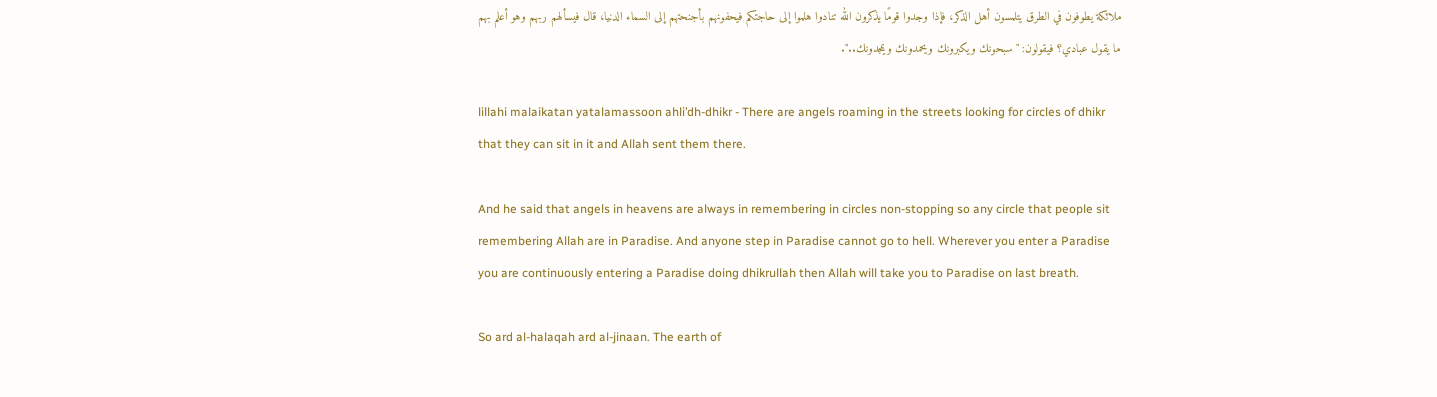ملائكة يطوفون في الطرق يتلمسون أهل الذكر، فإذا وجدوا قومًا يذكرون الله تنادوا هلموا إلى حاجتكم فيحفونهم بأجنحتهم إلى السماء الدنيا، قال فيسألهم ربهم وهو أعلم بهم ما يقول عبادي؟ فيقولون: "سبحونك ويكبرونك ويحمدونك ويمجدونك..".

lillahi malaikatan yatalamassoon ahli’dh-dhikr - There are angels roaming in the streets looking for circles of dhikr that they can sit in it and Allah sent them there.

And he said that angels in heavens are always in remembering in circles non-stopping so any circle that people sit remembering Allah are in Paradise. And anyone step in Paradise cannot go to hell. Wherever you enter a Paradise you are continuously entering a Paradise doing dhikrullah then Allah will take you to Paradise on last breath.

So ard al-halaqah ard al-jinaan. The earth of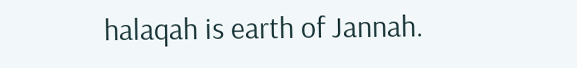halaqah is earth of Jannah.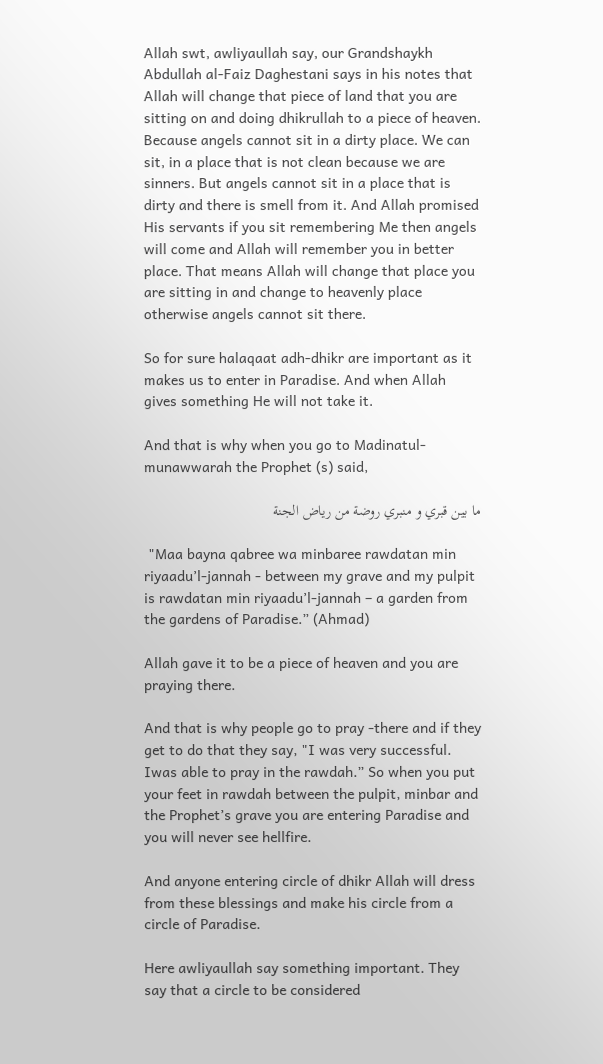Allah swt, awliyaullah say, our Grandshaykh Abdullah al-Faiz Daghestani says in his notes that Allah will change that piece of land that you are sitting on and doing dhikrullah to a piece of heaven. Because angels cannot sit in a dirty place. We can sit, in a place that is not clean because we are sinners. But angels cannot sit in a place that is dirty and there is smell from it. And Allah promised His servants if you sit remembering Me then angels will come and Allah will remember you in better place. That means Allah will change that place you are sitting in and change to heavenly place otherwise angels cannot sit there.

So for sure halaqaat adh-dhikr are important as it makes us to enter in Paradise. And when Allah gives something He will not take it.

And that is why when you go to Madinatul-munawwarah the Prophet (s) said,

ما بين قبري و منبري روضة من رياض الجنة

 "Maa bayna qabree wa minbaree rawdatan min riyaadu’l-jannah - between my grave and my pulpit is rawdatan min riyaadu’l-jannah – a garden from the gardens of Paradise.” (Ahmad)

Allah gave it to be a piece of heaven and you are praying there.

And that is why people go to pray -there and if they get to do that they say, "I was very successful. Iwas able to pray in the rawdah.” So when you put your feet in rawdah between the pulpit, minbar and the Prophet’s grave you are entering Paradise and you will never see hellfire.

And anyone entering circle of dhikr Allah will dress from these blessings and make his circle from a circle of Paradise.

Here awliyaullah say something important. They say that a circle to be considered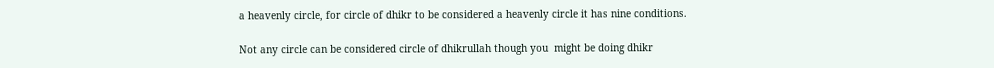a heavenly circle, for circle of dhikr to be considered a heavenly circle it has nine conditions.

Not any circle can be considered circle of dhikrullah though you  might be doing dhikr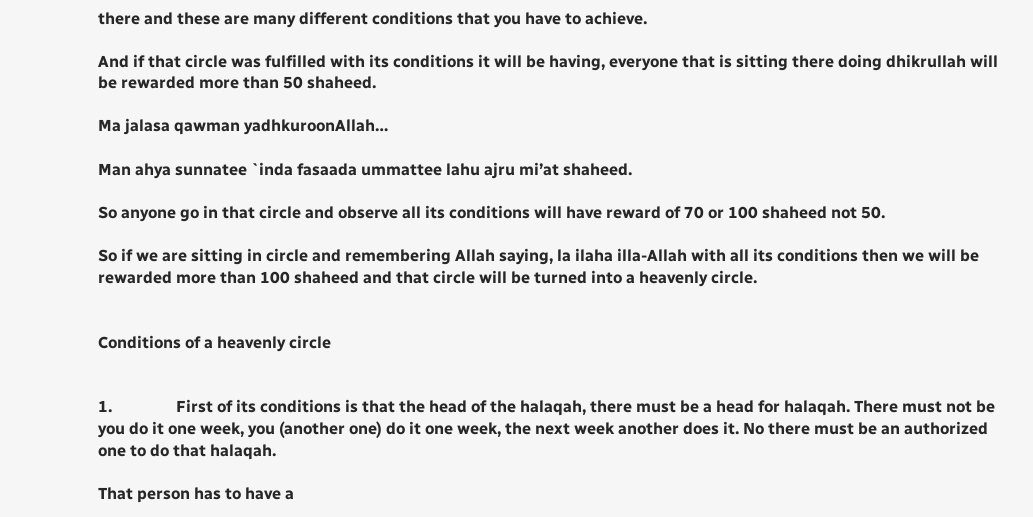there and these are many different conditions that you have to achieve.

And if that circle was fulfilled with its conditions it will be having, everyone that is sitting there doing dhikrullah will be rewarded more than 50 shaheed.

Ma jalasa qawman yadhkuroonAllah…

Man ahya sunnatee `inda fasaada ummattee lahu ajru mi’at shaheed.

So anyone go in that circle and observe all its conditions will have reward of 70 or 100 shaheed not 50.

So if we are sitting in circle and remembering Allah saying, la ilaha illa-Allah with all its conditions then we will be rewarded more than 100 shaheed and that circle will be turned into a heavenly circle.


Conditions of a heavenly circle


1.                First of its conditions is that the head of the halaqah, there must be a head for halaqah. There must not be you do it one week, you (another one) do it one week, the next week another does it. No there must be an authorized one to do that halaqah.

That person has to have a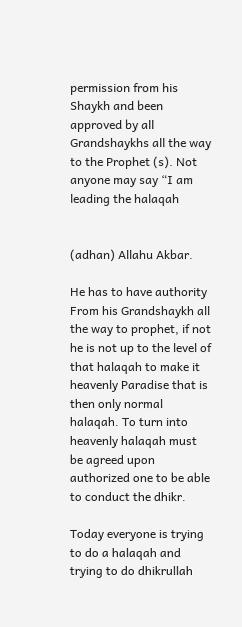permission from his Shaykh and been approved by all Grandshaykhs all the way to the Prophet (s). Not anyone may say “I am leading the halaqah


(adhan) Allahu Akbar.

He has to have authority From his Grandshaykh all the way to prophet, if not he is not up to the level of that halaqah to make it heavenly Paradise that is then only normal halaqah. To turn into heavenly halaqah must be agreed upon authorized one to be able to conduct the dhikr.

Today everyone is trying to do a halaqah and trying to do dhikrullah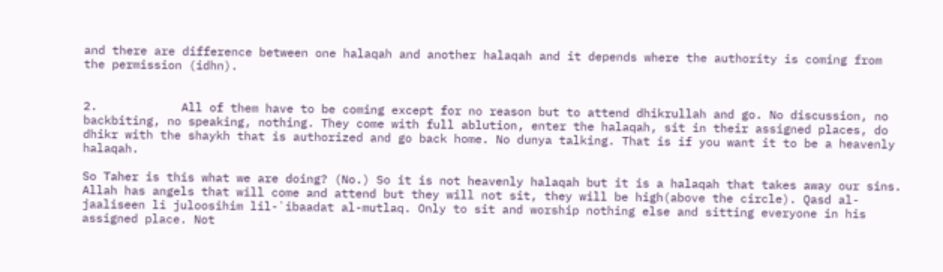and there are difference between one halaqah and another halaqah and it depends where the authority is coming from the permission (idhn).


2.            All of them have to be coming except for no reason but to attend dhikrullah and go. No discussion, no backbiting, no speaking, nothing. They come with full ablution, enter the halaqah, sit in their assigned places, do dhikr with the shaykh that is authorized and go back home. No dunya talking. That is if you want it to be a heavenly halaqah.

So Taher is this what we are doing? (No.) So it is not heavenly halaqah but it is a halaqah that takes away our sins. Allah has angels that will come and attend but they will not sit, they will be high(above the circle). Qasd al-jaaliseen li juloosihim lil-`ibaadat al-mutlaq. Only to sit and worship nothing else and sitting everyone in his assigned place. Not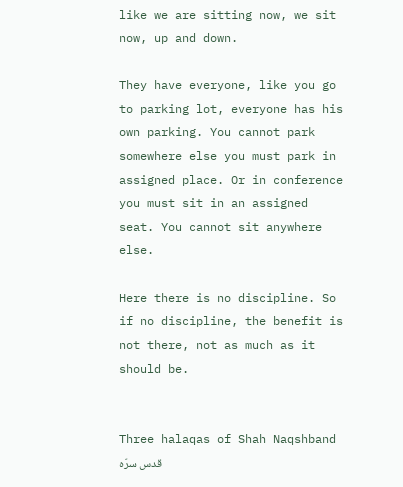like we are sitting now, we sit now, up and down.

They have everyone, like you go to parking lot, everyone has his own parking. You cannot park somewhere else you must park in assigned place. Or in conference you must sit in an assigned seat. You cannot sit anywhere else.

Here there is no discipline. So if no discipline, the benefit is not there, not as much as it should be.


Three halaqas of Shah Naqshband قدس سرّه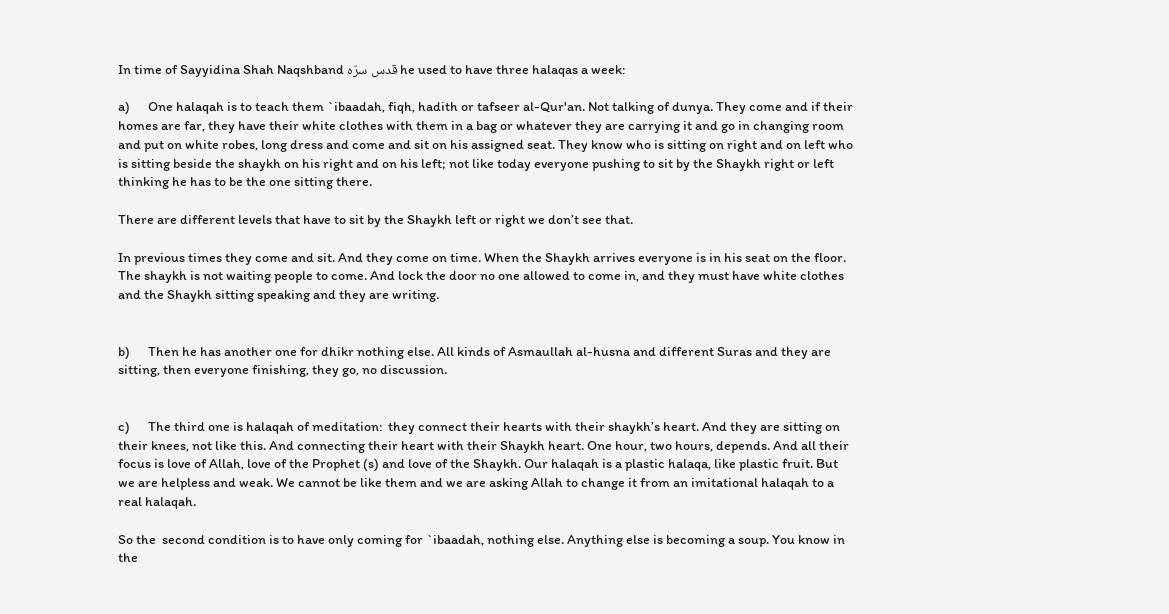In time of Sayyidina Shah Naqshband قدس سرّه he used to have three halaqas a week:

a)      One halaqah is to teach them `ibaadah, fiqh, hadith or tafseer al-Qur'an. Not talking of dunya. They come and if their homes are far, they have their white clothes with them in a bag or whatever they are carrying it and go in changing room and put on white robes, long dress and come and sit on his assigned seat. They know who is sitting on right and on left who is sitting beside the shaykh on his right and on his left; not like today everyone pushing to sit by the Shaykh right or left thinking he has to be the one sitting there.

There are different levels that have to sit by the Shaykh left or right we don’t see that.

In previous times they come and sit. And they come on time. When the Shaykh arrives everyone is in his seat on the floor. The shaykh is not waiting people to come. And lock the door no one allowed to come in, and they must have white clothes and the Shaykh sitting speaking and they are writing.


b)      Then he has another one for dhikr nothing else. All kinds of Asmaullah al-husna and different Suras and they are sitting, then everyone finishing, they go, no discussion.


c)      The third one is halaqah of meditation:  they connect their hearts with their shaykh’s heart. And they are sitting on their knees, not like this. And connecting their heart with their Shaykh heart. One hour, two hours, depends. And all their focus is love of Allah, love of the Prophet (s) and love of the Shaykh. Our halaqah is a plastic halaqa, like plastic fruit. But we are helpless and weak. We cannot be like them and we are asking Allah to change it from an imitational halaqah to a real halaqah.

So the  second condition is to have only coming for `ibaadah, nothing else. Anything else is becoming a soup. You know in the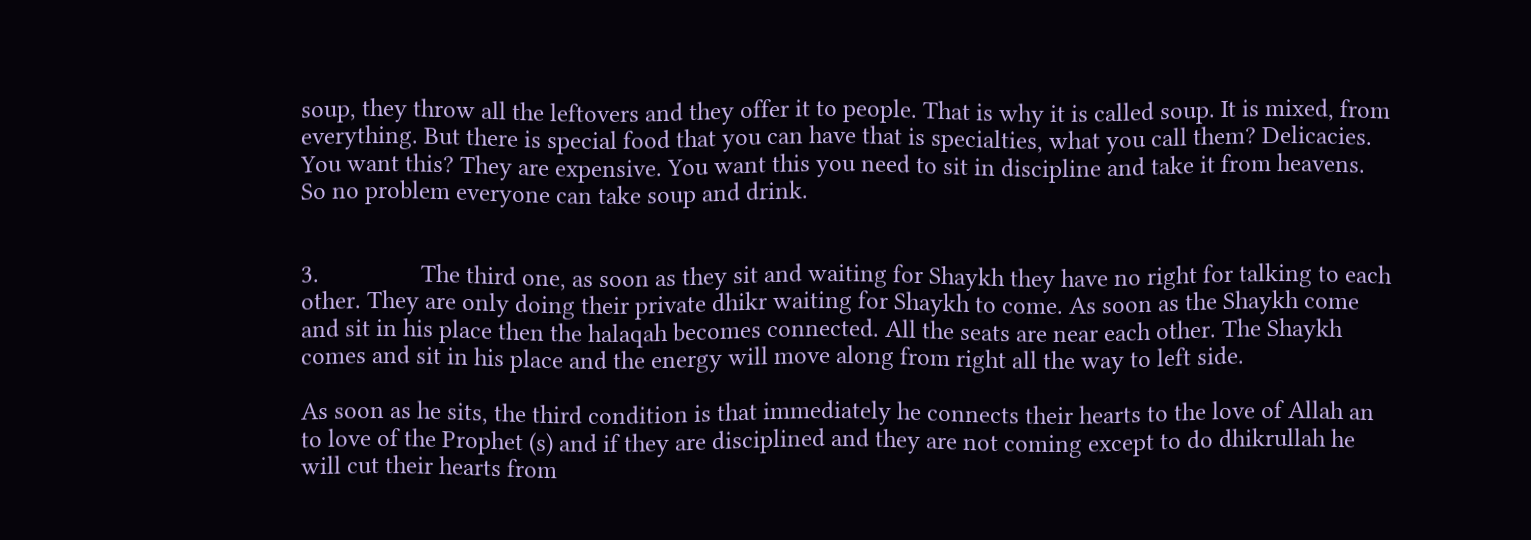soup, they throw all the leftovers and they offer it to people. That is why it is called soup. It is mixed, from everything. But there is special food that you can have that is specialties, what you call them? Delicacies. You want this? They are expensive. You want this you need to sit in discipline and take it from heavens. So no problem everyone can take soup and drink.


3.                 The third one, as soon as they sit and waiting for Shaykh they have no right for talking to each other. They are only doing their private dhikr waiting for Shaykh to come. As soon as the Shaykh come and sit in his place then the halaqah becomes connected. All the seats are near each other. The Shaykh comes and sit in his place and the energy will move along from right all the way to left side.

As soon as he sits, the third condition is that immediately he connects their hearts to the love of Allah an to love of the Prophet (s) and if they are disciplined and they are not coming except to do dhikrullah he will cut their hearts from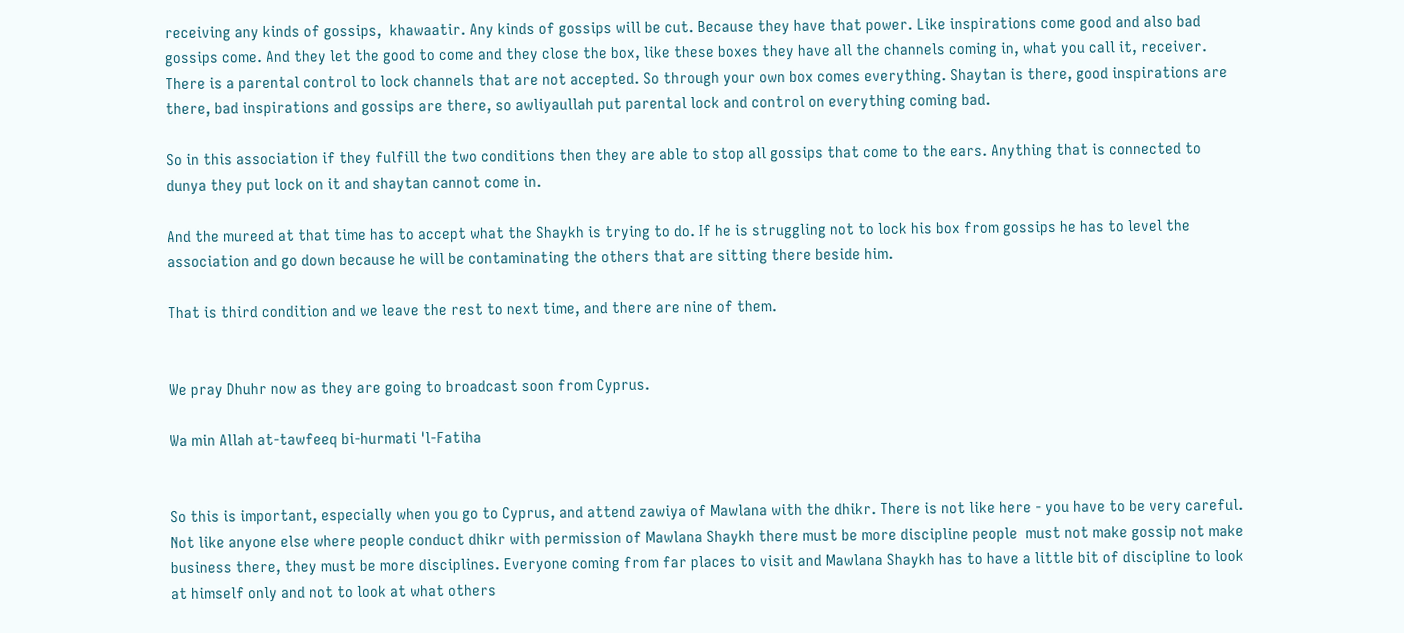receiving any kinds of gossips,  khawaatir. Any kinds of gossips will be cut. Because they have that power. Like inspirations come good and also bad gossips come. And they let the good to come and they close the box, like these boxes they have all the channels coming in, what you call it, receiver. There is a parental control to lock channels that are not accepted. So through your own box comes everything. Shaytan is there, good inspirations are there, bad inspirations and gossips are there, so awliyaullah put parental lock and control on everything coming bad.

So in this association if they fulfill the two conditions then they are able to stop all gossips that come to the ears. Anything that is connected to dunya they put lock on it and shaytan cannot come in.

And the mureed at that time has to accept what the Shaykh is trying to do. If he is struggling not to lock his box from gossips he has to level the association and go down because he will be contaminating the others that are sitting there beside him.

That is third condition and we leave the rest to next time, and there are nine of them.


We pray Dhuhr now as they are going to broadcast soon from Cyprus.

Wa min Allah at-tawfeeq bi-hurmati 'l-Fatiha


So this is important, especially when you go to Cyprus, and attend zawiya of Mawlana with the dhikr. There is not like here - you have to be very careful. Not like anyone else where people conduct dhikr with permission of Mawlana Shaykh there must be more discipline people  must not make gossip not make business there, they must be more disciplines. Everyone coming from far places to visit and Mawlana Shaykh has to have a little bit of discipline to look at himself only and not to look at what others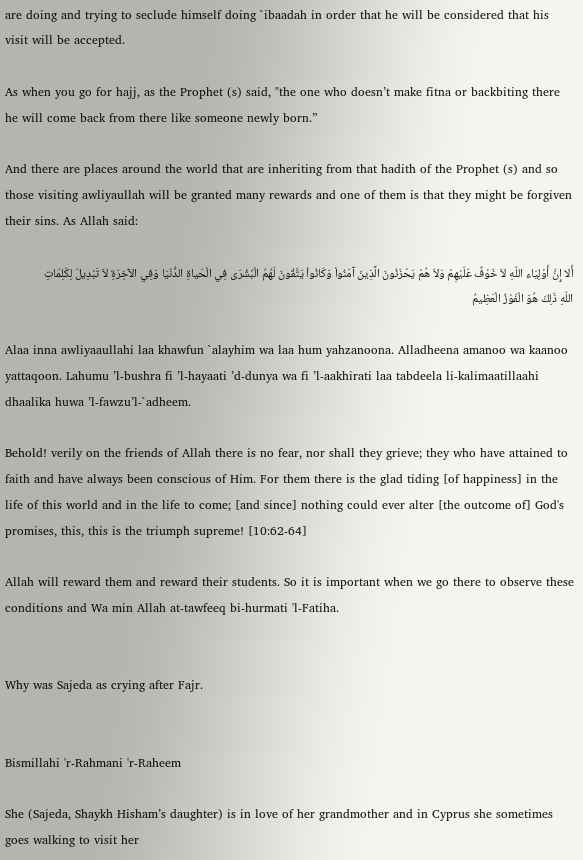are doing and trying to seclude himself doing `ibaadah in order that he will be considered that his visit will be accepted.

As when you go for hajj, as the Prophet (s) said, "the one who doesn’t make fitna or backbiting there he will come back from there like someone newly born.”

And there are places around the world that are inheriting from that hadith of the Prophet (s) and so those visiting awliyaullah will be granted many rewards and one of them is that they might be forgiven their sins. As Allah said:

أَلا إِنَّ أَوْلِيَاء اللّهِ لاَ خَوْفٌ عَلَيْهِمْ وَلاَ هُمْ يَحْزَنُونَ الَّذِينَ آمَنُواْ وَكَانُواْ يَتَّقُونَ لَهُمُ الْبُشْرَى فِي الْحَياةِ الدُّنْيَا وَفِي الآخِرَةِ لاَ تَبْدِيلَ لِكَلِمَاتِ اللّهِ ذَلِكَ هُوَ الْفَوْزُ الْعَظِيمُ

Alaa inna awliyaaullahi laa khawfun `alayhim wa laa hum yahzanoona. Alladheena amanoo wa kaanoo yattaqoon. Lahumu ’l-bushra fi ’l-hayaati ’d-dunya wa fi ’l-aakhirati laa tabdeela li-kalimaatillaahi dhaalika huwa ’l-fawzu’l-`adheem.

Behold! verily on the friends of Allah there is no fear, nor shall they grieve; they who have attained to faith and have always been conscious of Him. For them there is the glad tiding [of happiness] in the life of this world and in the life to come; [and since] nothing could ever alter [the outcome of] God's promises, this, this is the triumph supreme! [10:62-64]

Allah will reward them and reward their students. So it is important when we go there to observe these conditions and Wa min Allah at-tawfeeq bi-hurmati 'l-Fatiha.


Why was Sajeda as crying after Fajr.


Bismillahi 'r-Rahmani 'r-Raheem

She (Sajeda, Shaykh Hisham’s daughter) is in love of her grandmother and in Cyprus she sometimes goes walking to visit her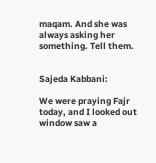maqam. And she was always asking her something. Tell them.


Sajeda Kabbani:

We were praying Fajr today, and I looked out window saw a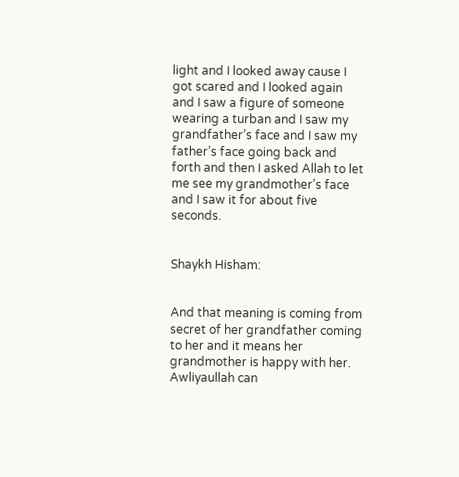light and I looked away cause I got scared and I looked again and I saw a figure of someone wearing a turban and I saw my grandfather’s face and I saw my father’s face going back and forth and then I asked Allah to let me see my grandmother’s face and I saw it for about five seconds.


Shaykh Hisham:


And that meaning is coming from secret of her grandfather coming to her and it means her grandmother is happy with her. Awliyaullah can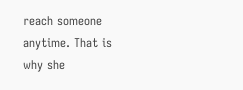reach someone anytime. That is why she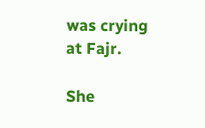was crying at Fajr.

She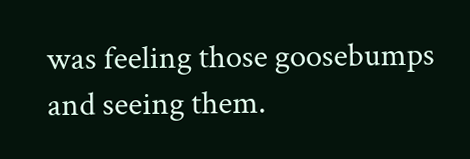was feeling those goosebumps and seeing them.